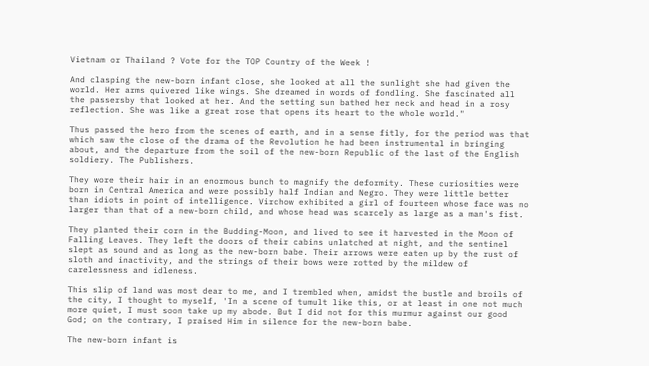Vietnam or Thailand ? Vote for the TOP Country of the Week !

And clasping the new-born infant close, she looked at all the sunlight she had given the world. Her arms quivered like wings. She dreamed in words of fondling. She fascinated all the passersby that looked at her. And the setting sun bathed her neck and head in a rosy reflection. She was like a great rose that opens its heart to the whole world."

Thus passed the hero from the scenes of earth, and in a sense fitly, for the period was that which saw the close of the drama of the Revolution he had been instrumental in bringing about, and the departure from the soil of the new-born Republic of the last of the English soldiery. The Publishers.

They wore their hair in an enormous bunch to magnify the deformity. These curiosities were born in Central America and were possibly half Indian and Negro. They were little better than idiots in point of intelligence. Virchow exhibited a girl of fourteen whose face was no larger than that of a new-born child, and whose head was scarcely as large as a man's fist.

They planted their corn in the Budding-Moon, and lived to see it harvested in the Moon of Falling Leaves. They left the doors of their cabins unlatched at night, and the sentinel slept as sound and as long as the new-born babe. Their arrows were eaten up by the rust of sloth and inactivity, and the strings of their bows were rotted by the mildew of carelessness and idleness.

This slip of land was most dear to me, and I trembled when, amidst the bustle and broils of the city, I thought to myself, 'In a scene of tumult like this, or at least in one not much more quiet, I must soon take up my abode. But I did not for this murmur against our good God; on the contrary, I praised Him in silence for the new-born babe.

The new-born infant is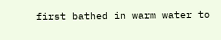first bathed in warm water to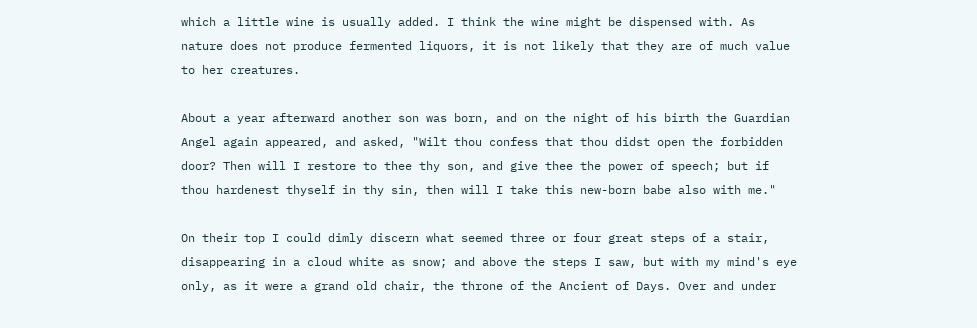which a little wine is usually added. I think the wine might be dispensed with. As nature does not produce fermented liquors, it is not likely that they are of much value to her creatures.

About a year afterward another son was born, and on the night of his birth the Guardian Angel again appeared, and asked, "Wilt thou confess that thou didst open the forbidden door? Then will I restore to thee thy son, and give thee the power of speech; but if thou hardenest thyself in thy sin, then will I take this new-born babe also with me."

On their top I could dimly discern what seemed three or four great steps of a stair, disappearing in a cloud white as snow; and above the steps I saw, but with my mind's eye only, as it were a grand old chair, the throne of the Ancient of Days. Over and under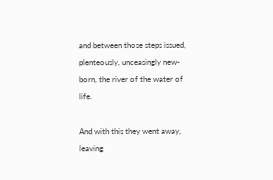and between those steps issued, plenteously, unceasingly new-born, the river of the water of life.

And with this they went away, leaving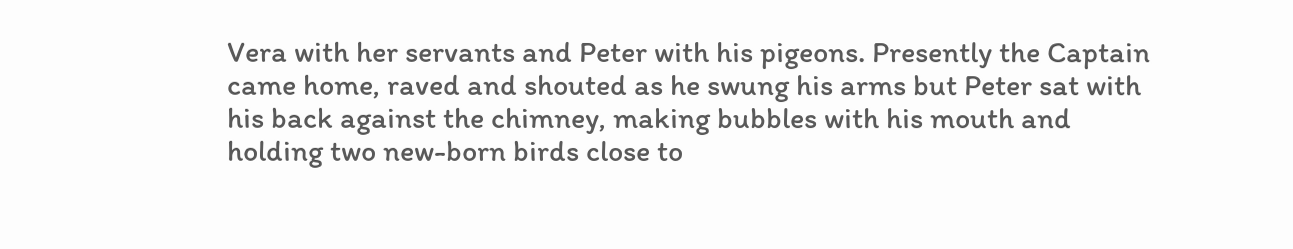Vera with her servants and Peter with his pigeons. Presently the Captain came home, raved and shouted as he swung his arms but Peter sat with his back against the chimney, making bubbles with his mouth and holding two new-born birds close to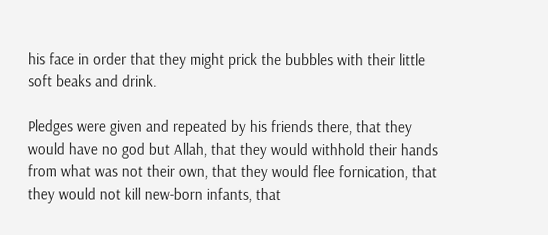his face in order that they might prick the bubbles with their little soft beaks and drink.

Pledges were given and repeated by his friends there, that they would have no god but Allah, that they would withhold their hands from what was not their own, that they would flee fornication, that they would not kill new-born infants, that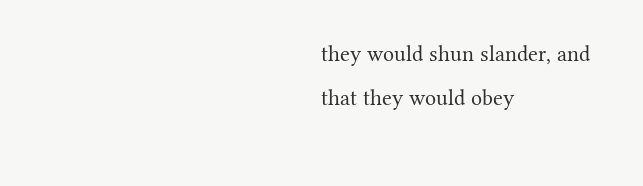they would shun slander, and that they would obey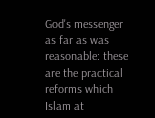God's messenger as far as was reasonable: these are the practical reforms which Islam at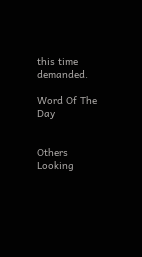this time demanded.

Word Of The Day


Others Looking